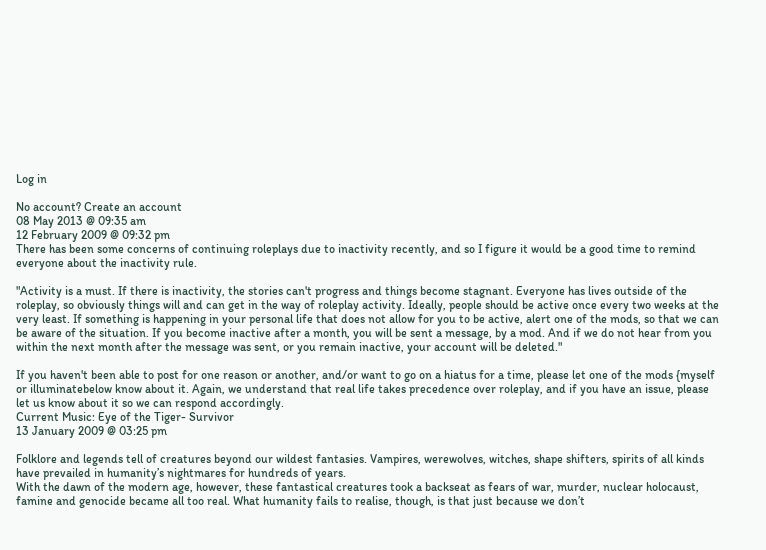Log in

No account? Create an account
08 May 2013 @ 09:35 am
12 February 2009 @ 09:32 pm
There has been some concerns of continuing roleplays due to inactivity recently, and so I figure it would be a good time to remind everyone about the inactivity rule.

"Activity is a must. If there is inactivity, the stories can't progress and things become stagnant. Everyone has lives outside of the roleplay, so obviously things will and can get in the way of roleplay activity. Ideally, people should be active once every two weeks at the very least. If something is happening in your personal life that does not allow for you to be active, alert one of the mods, so that we can be aware of the situation. If you become inactive after a month, you will be sent a message, by a mod. And if we do not hear from you within the next month after the message was sent, or you remain inactive, your account will be deleted."

If you haven't been able to post for one reason or another, and/or want to go on a hiatus for a time, please let one of the mods {myself or illuminatebelow know about it. Again, we understand that real life takes precedence over roleplay, and if you have an issue, please let us know about it so we can respond accordingly.
Current Music: Eye of the Tiger- Survivor
13 January 2009 @ 03:25 pm

Folklore and legends tell of creatures beyond our wildest fantasies. Vampires, werewolves, witches, shape shifters, spirits of all kinds have prevailed in humanity’s nightmares for hundreds of years.
With the dawn of the modern age, however, these fantastical creatures took a backseat as fears of war, murder, nuclear holocaust, famine and genocide became all too real. What humanity fails to realise, though, is that just because we don’t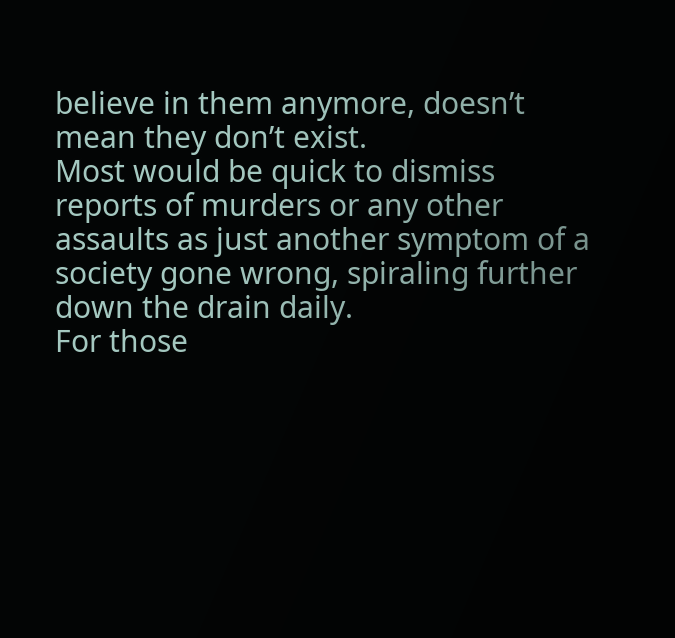believe in them anymore, doesn’t mean they don’t exist.
Most would be quick to dismiss reports of murders or any other assaults as just another symptom of a society gone wrong, spiraling further down the drain daily.
For those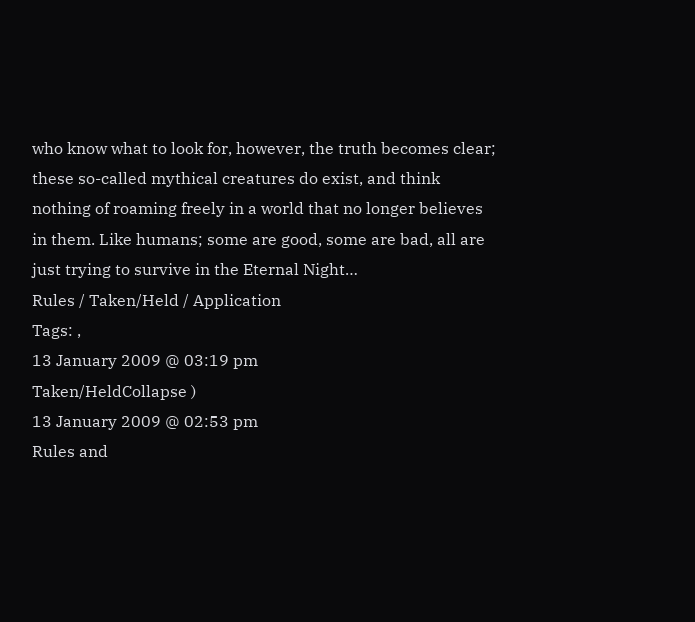who know what to look for, however, the truth becomes clear; these so-called mythical creatures do exist, and think nothing of roaming freely in a world that no longer believes in them. Like humans; some are good, some are bad, all are just trying to survive in the Eternal Night…
Rules / Taken/Held / Application
Tags: ,
13 January 2009 @ 03:19 pm
Taken/HeldCollapse )
13 January 2009 @ 02:53 pm
Rules and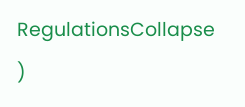RegulationsCollapse )